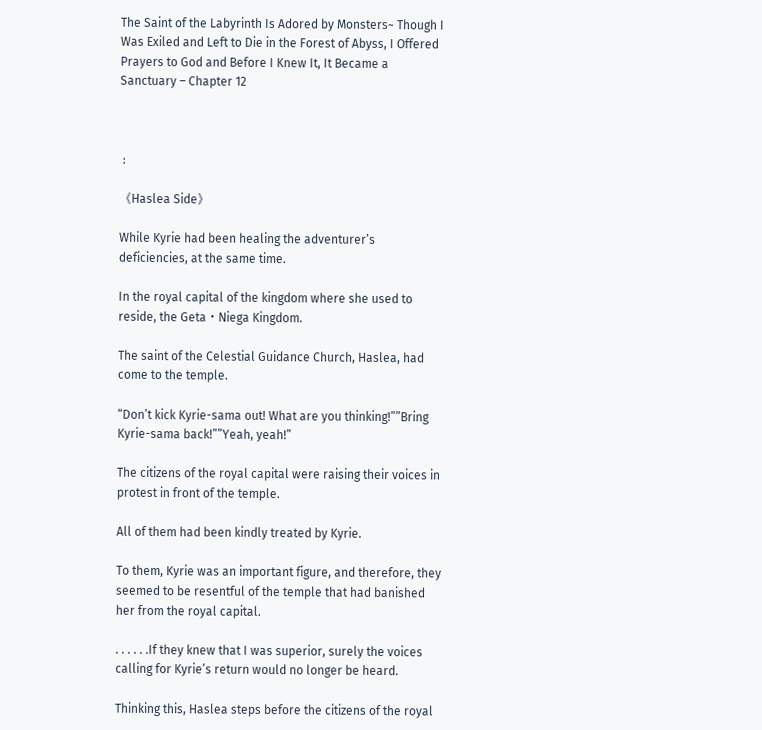The Saint of the Labyrinth Is Adored by Monsters~ Though I Was Exiled and Left to Die in the Forest of Abyss, I Offered Prayers to God and Before I Knew It, It Became a Sanctuary – Chapter 12



 :

《Haslea Side》

While Kyrie had been healing the adventurer’s deficiencies, at the same time.

In the royal capital of the kingdom where she used to reside, the Geta・Niega Kingdom.

The saint of the Celestial Guidance Church, Haslea, had come to the temple.

“Don’t kick Kyrie-sama out! What are you thinking!””Bring Kyrie-sama back!””Yeah, yeah!”

The citizens of the royal capital were raising their voices in protest in front of the temple.

All of them had been kindly treated by Kyrie.

To them, Kyrie was an important figure, and therefore, they seemed to be resentful of the temple that had banished her from the royal capital.

. . . . . .If they knew that I was superior, surely the voices calling for Kyrie’s return would no longer be heard.

Thinking this, Haslea steps before the citizens of the royal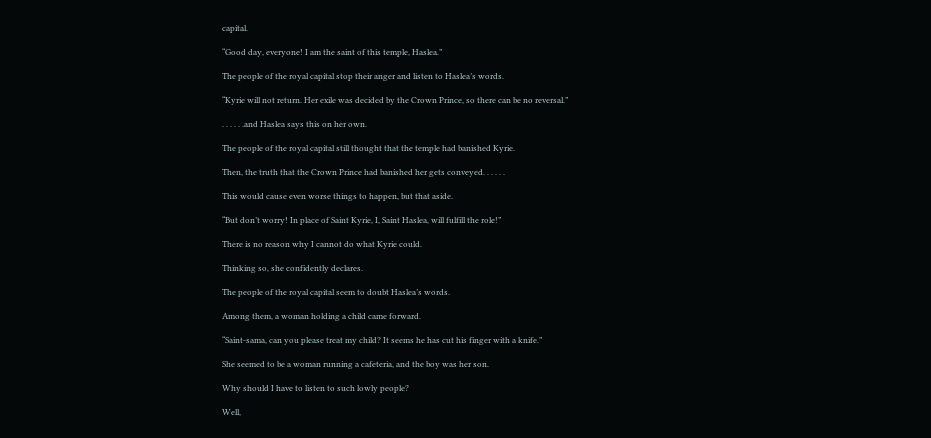capital.

“Good day, everyone! I am the saint of this temple, Haslea.”

The people of the royal capital stop their anger and listen to Haslea’s words.

“Kyrie will not return. Her exile was decided by the Crown Prince, so there can be no reversal.”

. . . . . .and Haslea says this on her own.

The people of the royal capital still thought that the temple had banished Kyrie.

Then, the truth that the Crown Prince had banished her gets conveyed. . . . . .

This would cause even worse things to happen, but that aside.

“But don’t worry! In place of Saint Kyrie, I, Saint Haslea, will fulfill the role!”

There is no reason why I cannot do what Kyrie could.

Thinking so, she confidently declares.

The people of the royal capital seem to doubt Haslea’s words.

Among them, a woman holding a child came forward.

“Saint-sama, can you please treat my child? It seems he has cut his finger with a knife.”

She seemed to be a woman running a cafeteria, and the boy was her son.

Why should I have to listen to such lowly people?

Well,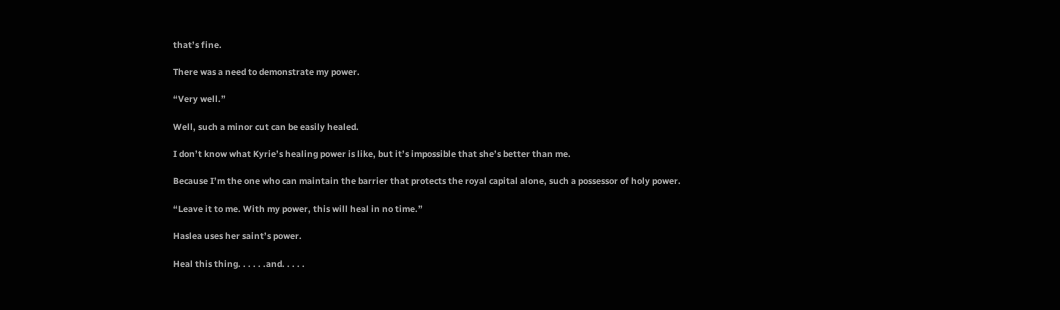that’s fine.

There was a need to demonstrate my power.

“Very well.”

Well, such a minor cut can be easily healed.

I don’t know what Kyrie’s healing power is like, but it’s impossible that she’s better than me.

Because I’m the one who can maintain the barrier that protects the royal capital alone, such a possessor of holy power.

“Leave it to me. With my power, this will heal in no time.”

Haslea uses her saint’s power.

Heal this thing. . . . . .and. . . . .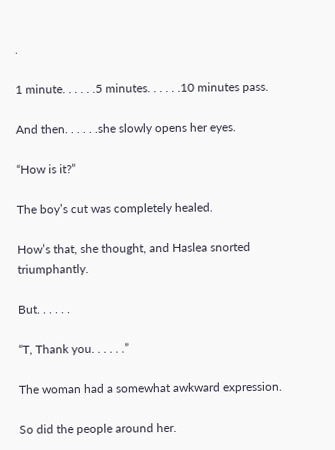.

1 minute. . . . . .5 minutes. . . . . .10 minutes pass.

And then. . . . . .she slowly opens her eyes.

“How is it?”

The boy’s cut was completely healed.

How’s that, she thought, and Haslea snorted triumphantly.

But. . . . . .

“T, Thank you. . . . . .”

The woman had a somewhat awkward expression.

So did the people around her.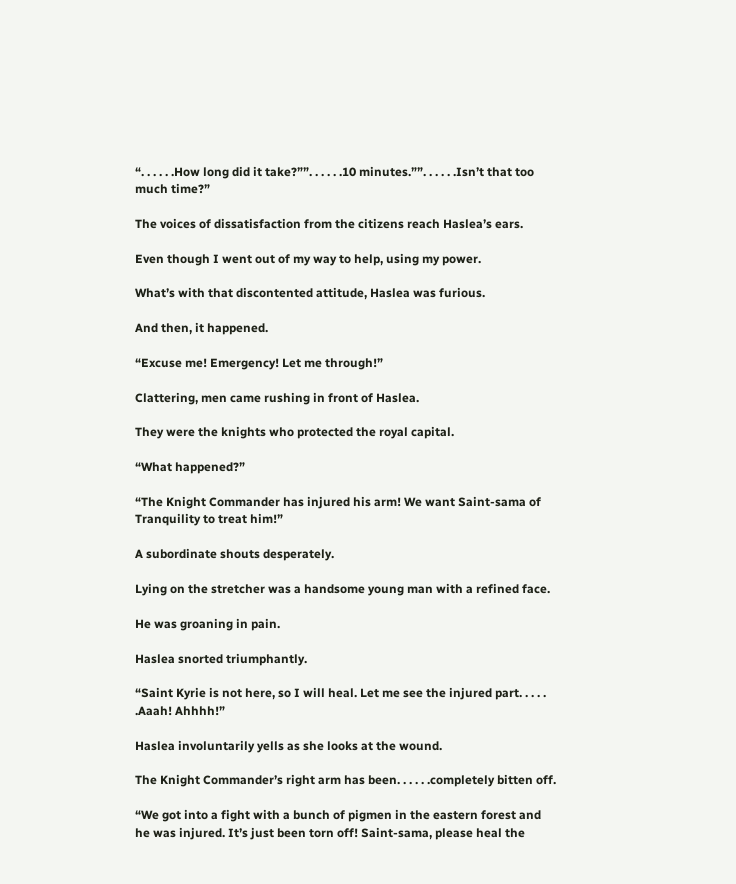“. . . . . .How long did it take?””. . . . . .10 minutes.””. . . . . .Isn’t that too much time?”

The voices of dissatisfaction from the citizens reach Haslea’s ears.

Even though I went out of my way to help, using my power.

What’s with that discontented attitude, Haslea was furious.

And then, it happened.

“Excuse me! Emergency! Let me through!”

Clattering, men came rushing in front of Haslea.

They were the knights who protected the royal capital.

“What happened?”

“The Knight Commander has injured his arm! We want Saint-sama of Tranquility to treat him!”

A subordinate shouts desperately.

Lying on the stretcher was a handsome young man with a refined face.

He was groaning in pain.

Haslea snorted triumphantly.

“Saint Kyrie is not here, so I will heal. Let me see the injured part. . . . . .Aaah! Ahhhh!”

Haslea involuntarily yells as she looks at the wound.

The Knight Commander’s right arm has been. . . . . .completely bitten off.

“We got into a fight with a bunch of pigmen in the eastern forest and he was injured. It’s just been torn off! Saint-sama, please heal the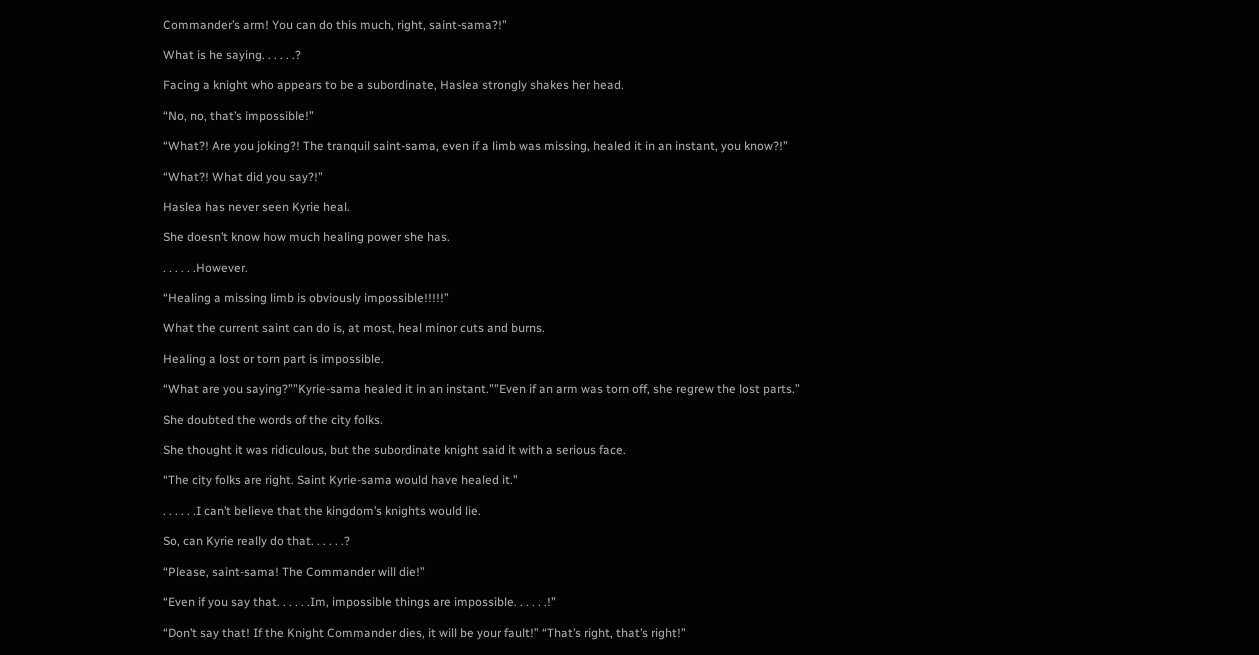Commander’s arm! You can do this much, right, saint-sama?!”

What is he saying. . . . . .?

Facing a knight who appears to be a subordinate, Haslea strongly shakes her head.

“No, no, that’s impossible!”

“What?! Are you joking?! The tranquil saint-sama, even if a limb was missing, healed it in an instant, you know?!”

“What?! What did you say?!”

Haslea has never seen Kyrie heal.

She doesn’t know how much healing power she has.

. . . . . .However.

“Healing a missing limb is obviously impossible!!!!!”

What the current saint can do is, at most, heal minor cuts and burns.

Healing a lost or torn part is impossible.

“What are you saying?””Kyrie-sama healed it in an instant.””Even if an arm was torn off, she regrew the lost parts.”

She doubted the words of the city folks.

She thought it was ridiculous, but the subordinate knight said it with a serious face.

“The city folks are right. Saint Kyrie-sama would have healed it.”

. . . . . .I can’t believe that the kingdom’s knights would lie.

So, can Kyrie really do that. . . . . .?

“Please, saint-sama! The Commander will die!”

“Even if you say that. . . . . .Im, impossible things are impossible. . . . . .!”

“Don’t say that! If the Knight Commander dies, it will be your fault!” “That’s right, that’s right!”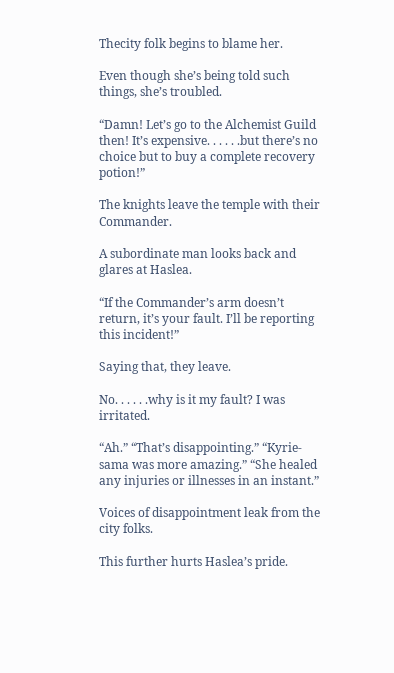Thecity folk begins to blame her.

Even though she’s being told such things, she’s troubled.

“Damn! Let’s go to the Alchemist Guild then! It’s expensive. . . . . .but there’s no choice but to buy a complete recovery potion!”

The knights leave the temple with their Commander.

A subordinate man looks back and glares at Haslea.

“If the Commander’s arm doesn’t return, it’s your fault. I’ll be reporting this incident!”

Saying that, they leave.

No. . . . . .why is it my fault? I was irritated.

“Ah.” “That’s disappointing.” “Kyrie-sama was more amazing.” “She healed any injuries or illnesses in an instant.”

Voices of disappointment leak from the city folks.

This further hurts Haslea’s pride.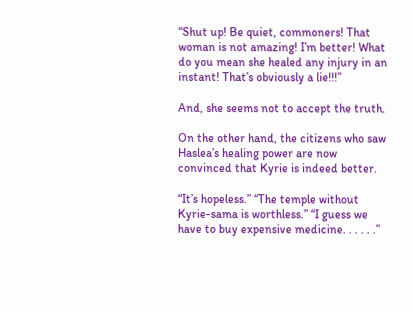“Shut up! Be quiet, commoners! That woman is not amazing! I’m better! What do you mean she healed any injury in an instant! That’s obviously a lie!!!”

And, she seems not to accept the truth.

On the other hand, the citizens who saw Haslea’s healing power are now convinced that Kyrie is indeed better.

“It’s hopeless.” “The temple without Kyrie-sama is worthless.” “I guess we have to buy expensive medicine. . . . . .”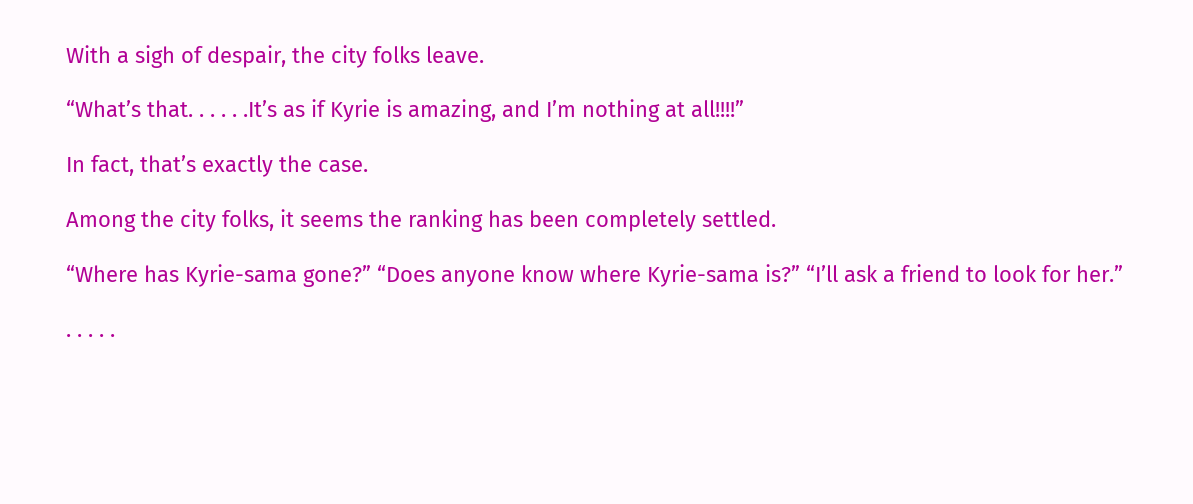With a sigh of despair, the city folks leave.

“What’s that. . . . . .It’s as if Kyrie is amazing, and I’m nothing at all!!!!”

In fact, that’s exactly the case.

Among the city folks, it seems the ranking has been completely settled.

“Where has Kyrie-sama gone?” “Does anyone know where Kyrie-sama is?” “I’ll ask a friend to look for her.”

. . . . .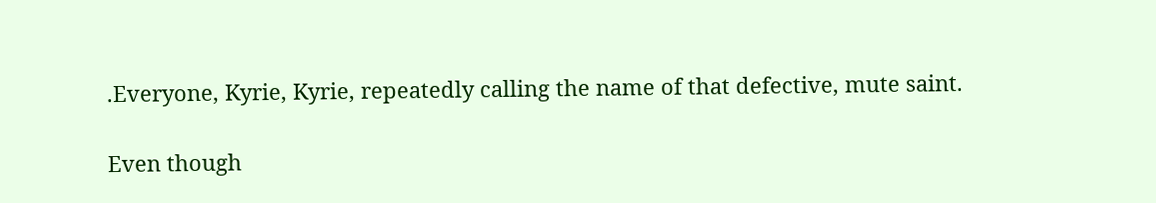.Everyone, Kyrie, Kyrie, repeatedly calling the name of that defective, mute saint.

Even though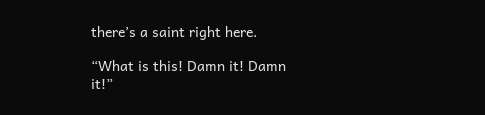there’s a saint right here.

“What is this! Damn it! Damn it!”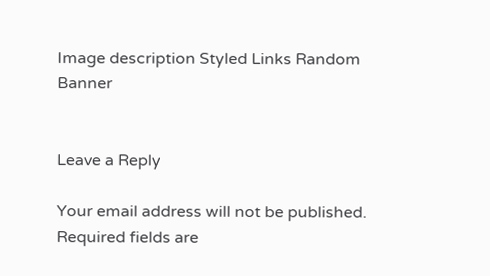Image description Styled Links Random Banner


Leave a Reply

Your email address will not be published. Required fields are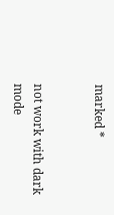marked *


not work with dark mode